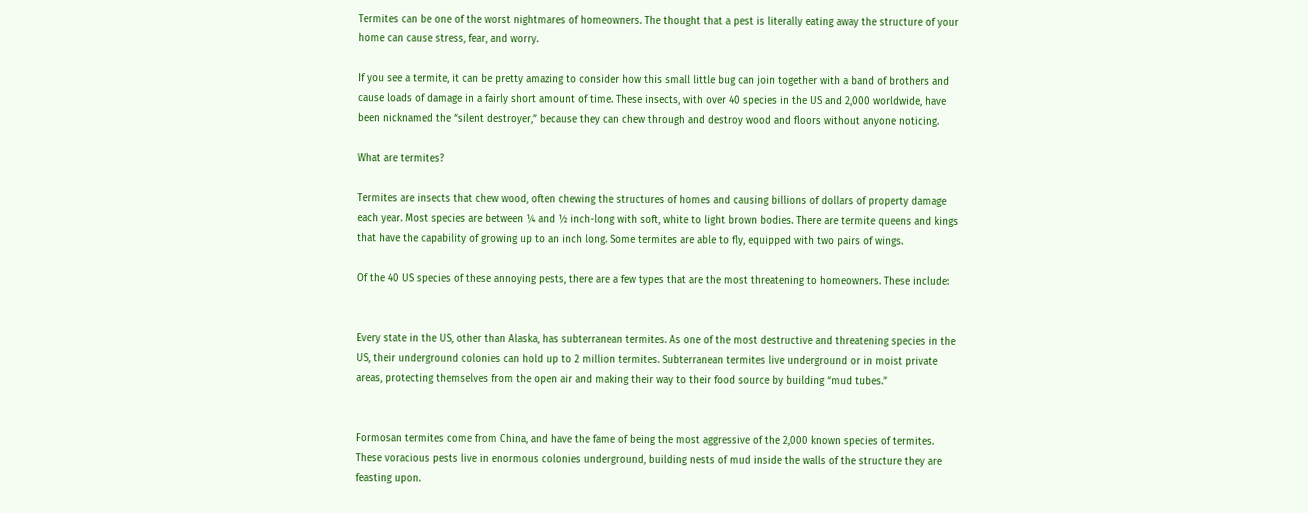Termites can be one of the worst nightmares of homeowners. The thought that a pest is literally eating away the structure of your home can cause stress, fear, and worry.

If you see a termite, it can be pretty amazing to consider how this small little bug can join together with a band of brothers and cause loads of damage in a fairly short amount of time. These insects, with over 40 species in the US and 2,000 worldwide, have been nicknamed the “silent destroyer,” because they can chew through and destroy wood and floors without anyone noticing.

What are termites?

Termites are insects that chew wood, often chewing the structures of homes and causing billions of dollars of property damage each year. Most species are between ¼ and ½ inch-long with soft, white to light brown bodies. There are termite queens and kings that have the capability of growing up to an inch long. Some termites are able to fly, equipped with two pairs of wings.

Of the 40 US species of these annoying pests, there are a few types that are the most threatening to homeowners. These include:


Every state in the US, other than Alaska, has subterranean termites. As one of the most destructive and threatening species in the US, their underground colonies can hold up to 2 million termites. Subterranean termites live underground or in moist private areas, protecting themselves from the open air and making their way to their food source by building “mud tubes.”


Formosan termites come from China, and have the fame of being the most aggressive of the 2,000 known species of termites. These voracious pests live in enormous colonies underground, building nests of mud inside the walls of the structure they are feasting upon.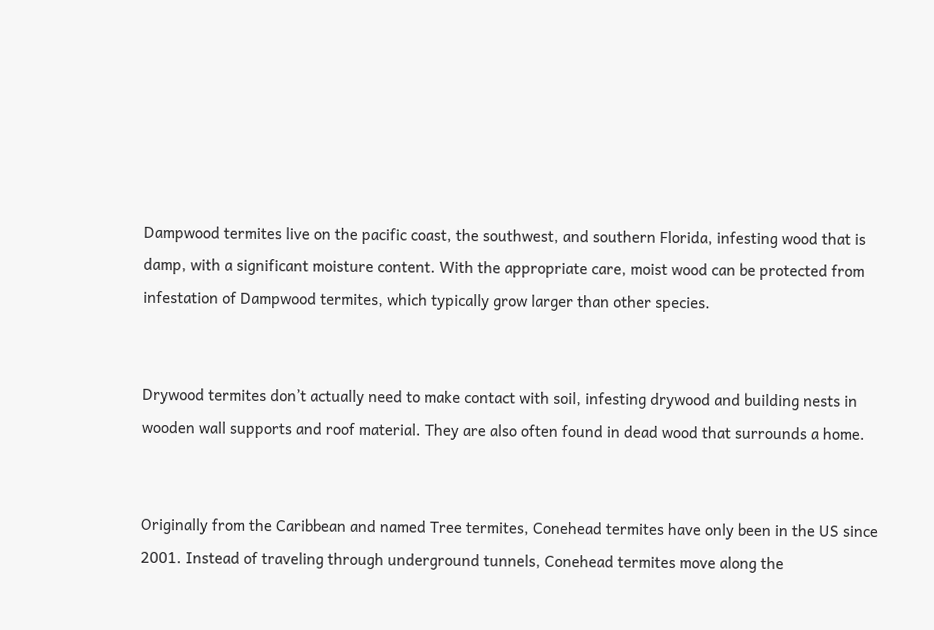Dampwood termites live on the pacific coast, the southwest, and southern Florida, infesting wood that is damp, with a significant moisture content. With the appropriate care, moist wood can be protected from infestation of Dampwood termites, which typically grow larger than other species.


Drywood termites don’t actually need to make contact with soil, infesting drywood and building nests in wooden wall supports and roof material. They are also often found in dead wood that surrounds a home.


Originally from the Caribbean and named Tree termites, Conehead termites have only been in the US since 2001. Instead of traveling through underground tunnels, Conehead termites move along the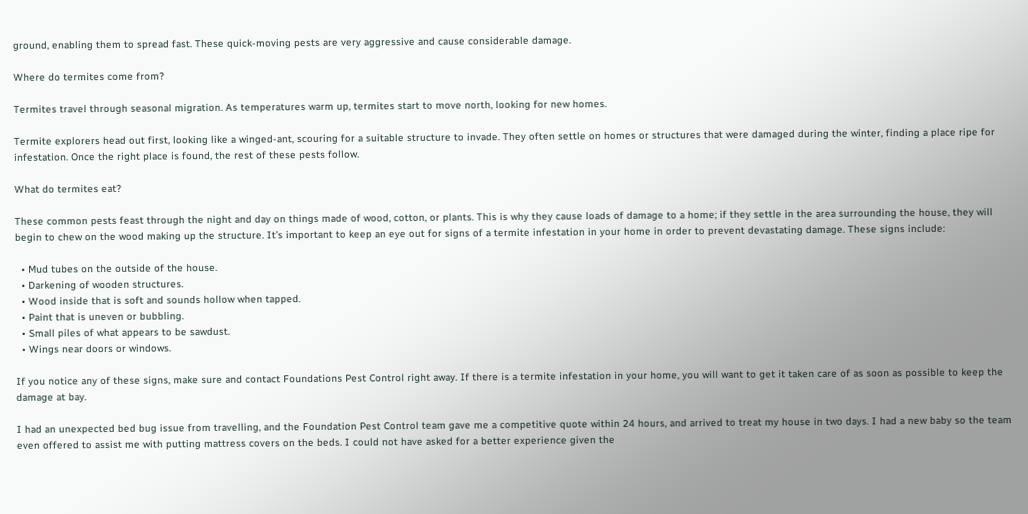ground, enabling them to spread fast. These quick-moving pests are very aggressive and cause considerable damage.

Where do termites come from?

Termites travel through seasonal migration. As temperatures warm up, termites start to move north, looking for new homes.

Termite explorers head out first, looking like a winged-ant, scouring for a suitable structure to invade. They often settle on homes or structures that were damaged during the winter, finding a place ripe for infestation. Once the right place is found, the rest of these pests follow.

What do termites eat?

These common pests feast through the night and day on things made of wood, cotton, or plants. This is why they cause loads of damage to a home; if they settle in the area surrounding the house, they will begin to chew on the wood making up the structure. It’s important to keep an eye out for signs of a termite infestation in your home in order to prevent devastating damage. These signs include:

  • Mud tubes on the outside of the house.
  • Darkening of wooden structures.
  • Wood inside that is soft and sounds hollow when tapped.
  • Paint that is uneven or bubbling.
  • Small piles of what appears to be sawdust.
  • Wings near doors or windows.

If you notice any of these signs, make sure and contact Foundations Pest Control right away. If there is a termite infestation in your home, you will want to get it taken care of as soon as possible to keep the damage at bay.

I had an unexpected bed bug issue from travelling, and the Foundation Pest Control team gave me a competitive quote within 24 hours, and arrived to treat my house in two days. I had a new baby so the team even offered to assist me with putting mattress covers on the beds. I could not have asked for a better experience given the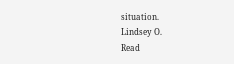situation.
Lindsey O.
Read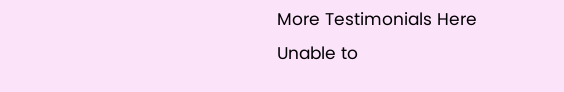More Testimonials Here
Unable to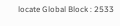locate Global Block : 2533